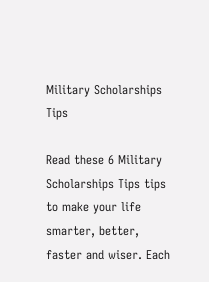Military Scholarships Tips

Read these 6 Military Scholarships Tips tips to make your life smarter, better, faster and wiser. Each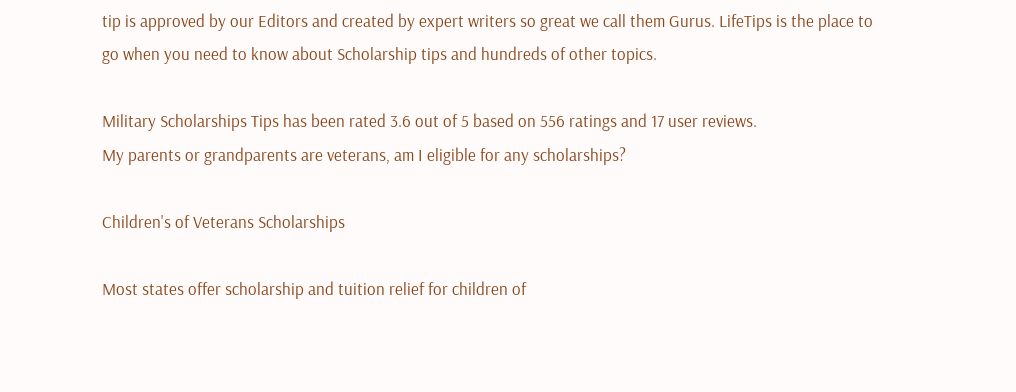tip is approved by our Editors and created by expert writers so great we call them Gurus. LifeTips is the place to go when you need to know about Scholarship tips and hundreds of other topics.

Military Scholarships Tips has been rated 3.6 out of 5 based on 556 ratings and 17 user reviews.
My parents or grandparents are veterans, am I eligible for any scholarships?

Children's of Veterans Scholarships

Most states offer scholarship and tuition relief for children of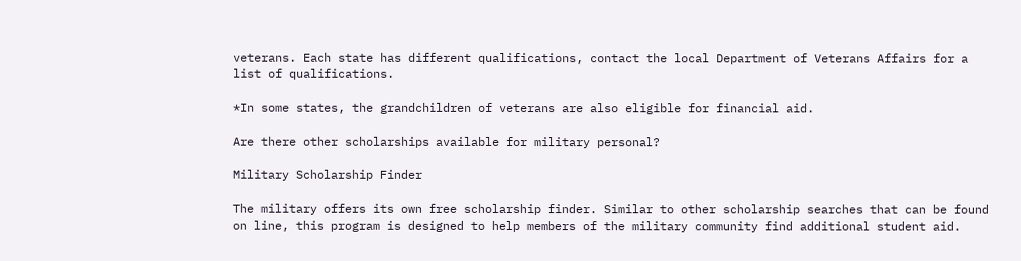veterans. Each state has different qualifications, contact the local Department of Veterans Affairs for a list of qualifications.

*In some states, the grandchildren of veterans are also eligible for financial aid.

Are there other scholarships available for military personal?

Military Scholarship Finder

The military offers its own free scholarship finder. Similar to other scholarship searches that can be found on line, this program is designed to help members of the military community find additional student aid.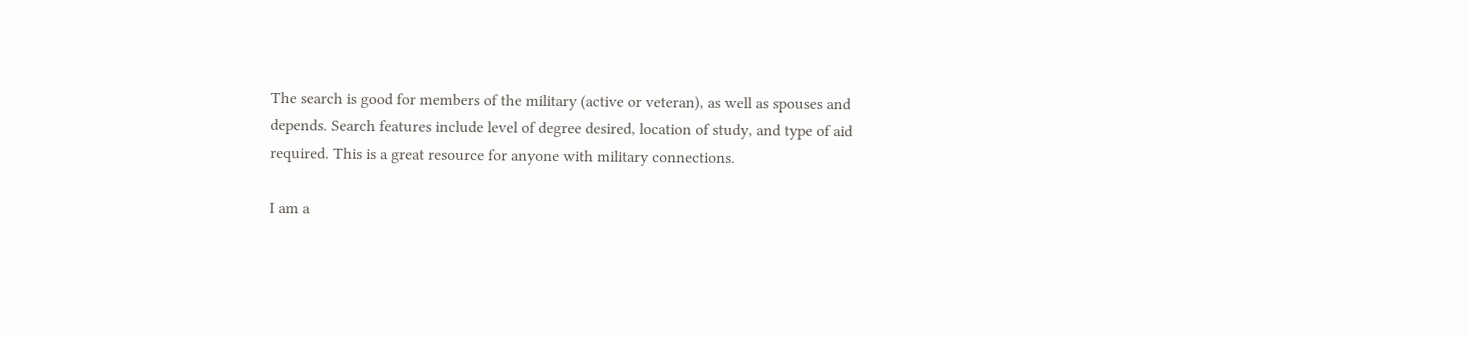The search is good for members of the military (active or veteran), as well as spouses and depends. Search features include level of degree desired, location of study, and type of aid required. This is a great resource for anyone with military connections.

I am a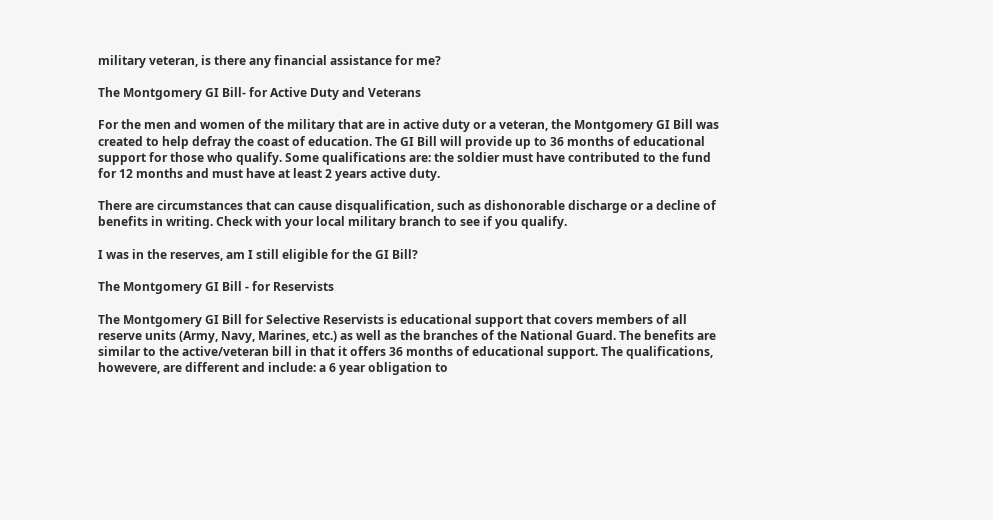military veteran, is there any financial assistance for me?

The Montgomery GI Bill- for Active Duty and Veterans

For the men and women of the military that are in active duty or a veteran, the Montgomery GI Bill was created to help defray the coast of education. The GI Bill will provide up to 36 months of educational support for those who qualify. Some qualifications are: the soldier must have contributed to the fund for 12 months and must have at least 2 years active duty.

There are circumstances that can cause disqualification, such as dishonorable discharge or a decline of benefits in writing. Check with your local military branch to see if you qualify.

I was in the reserves, am I still eligible for the GI Bill?

The Montgomery GI Bill - for Reservists

The Montgomery GI Bill for Selective Reservists is educational support that covers members of all reserve units (Army, Navy, Marines, etc.) as well as the branches of the National Guard. The benefits are similar to the active/veteran bill in that it offers 36 months of educational support. The qualifications, howevere, are different and include: a 6 year obligation to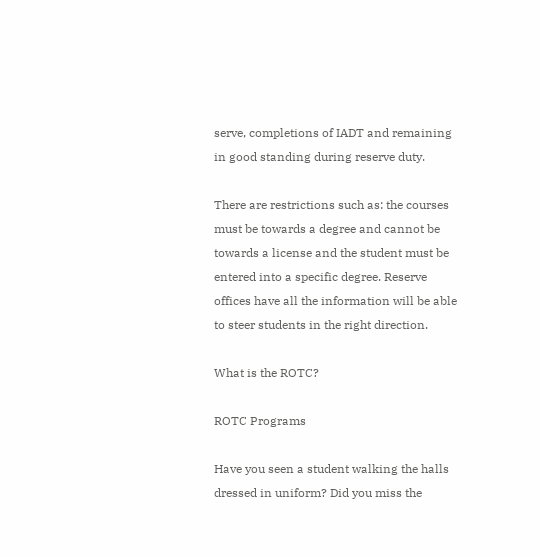serve, completions of IADT and remaining in good standing during reserve duty.

There are restrictions such as: the courses must be towards a degree and cannot be towards a license and the student must be entered into a specific degree. Reserve offices have all the information will be able to steer students in the right direction.

What is the ROTC?

ROTC Programs

Have you seen a student walking the halls dressed in uniform? Did you miss the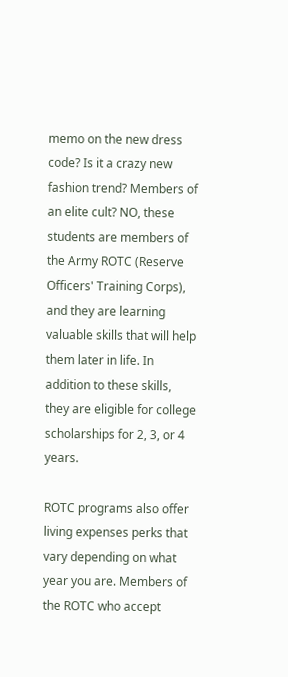memo on the new dress code? Is it a crazy new fashion trend? Members of an elite cult? NO, these students are members of the Army ROTC (Reserve Officers' Training Corps), and they are learning valuable skills that will help them later in life. In addition to these skills, they are eligible for college scholarships for 2, 3, or 4 years.

ROTC programs also offer living expenses perks that vary depending on what year you are. Members of the ROTC who accept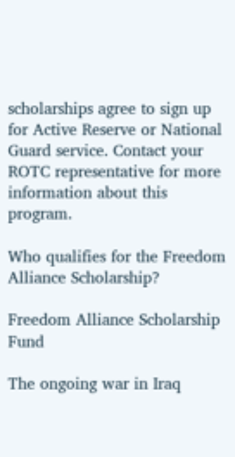scholarships agree to sign up for Active Reserve or National Guard service. Contact your ROTC representative for more information about this program.

Who qualifies for the Freedom Alliance Scholarship?

Freedom Alliance Scholarship Fund

The ongoing war in Iraq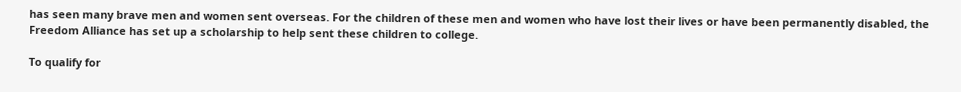has seen many brave men and women sent overseas. For the children of these men and women who have lost their lives or have been permanently disabled, the Freedom Alliance has set up a scholarship to help sent these children to college.

To qualify for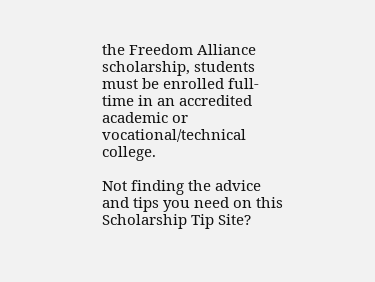the Freedom Alliance scholarship, students must be enrolled full-time in an accredited academic or vocational/technical college.

Not finding the advice and tips you need on this Scholarship Tip Site?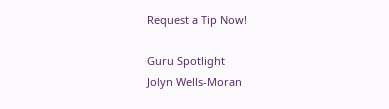Request a Tip Now!

Guru Spotlight
Jolyn Wells-Moran